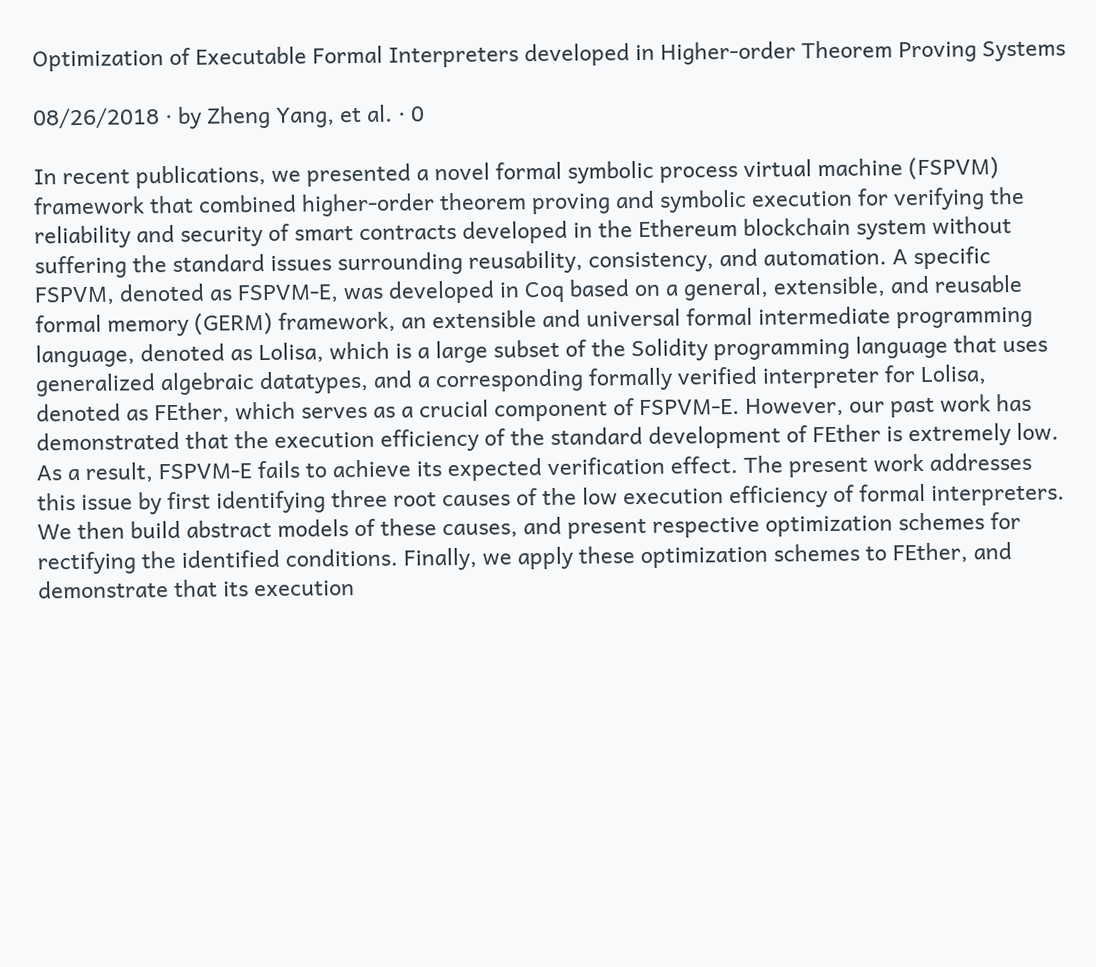Optimization of Executable Formal Interpreters developed in Higher-order Theorem Proving Systems

08/26/2018 ∙ by Zheng Yang, et al. ∙ 0

In recent publications, we presented a novel formal symbolic process virtual machine (FSPVM) framework that combined higher-order theorem proving and symbolic execution for verifying the reliability and security of smart contracts developed in the Ethereum blockchain system without suffering the standard issues surrounding reusability, consistency, and automation. A specific FSPVM, denoted as FSPVM-E, was developed in Coq based on a general, extensible, and reusable formal memory (GERM) framework, an extensible and universal formal intermediate programming language, denoted as Lolisa, which is a large subset of the Solidity programming language that uses generalized algebraic datatypes, and a corresponding formally verified interpreter for Lolisa, denoted as FEther, which serves as a crucial component of FSPVM-E. However, our past work has demonstrated that the execution efficiency of the standard development of FEther is extremely low. As a result, FSPVM-E fails to achieve its expected verification effect. The present work addresses this issue by first identifying three root causes of the low execution efficiency of formal interpreters. We then build abstract models of these causes, and present respective optimization schemes for rectifying the identified conditions. Finally, we apply these optimization schemes to FEther, and demonstrate that its execution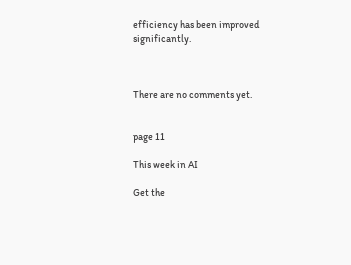efficiency has been improved significantly.



There are no comments yet.


page 11

This week in AI

Get the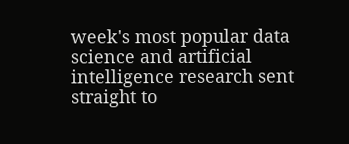week's most popular data science and artificial intelligence research sent straight to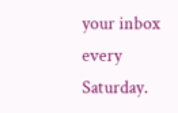your inbox every Saturday.